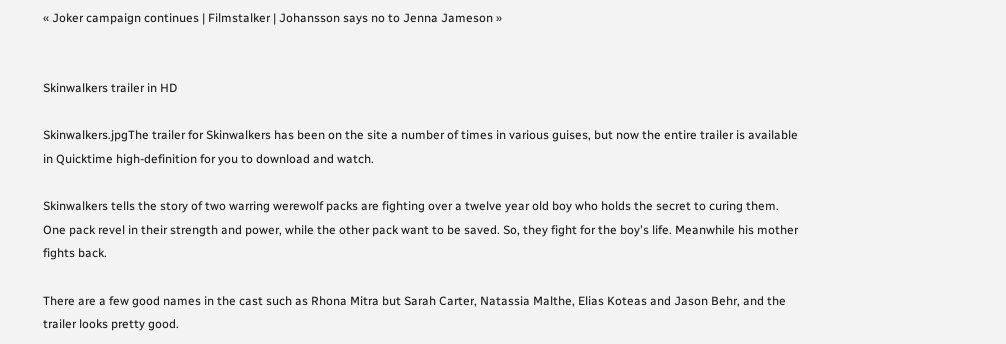« Joker campaign continues | Filmstalker | Johansson says no to Jenna Jameson »


Skinwalkers trailer in HD

Skinwalkers.jpgThe trailer for Skinwalkers has been on the site a number of times in various guises, but now the entire trailer is available in Quicktime high-definition for you to download and watch.

Skinwalkers tells the story of two warring werewolf packs are fighting over a twelve year old boy who holds the secret to curing them. One pack revel in their strength and power, while the other pack want to be saved. So, they fight for the boy's life. Meanwhile his mother fights back.

There are a few good names in the cast such as Rhona Mitra but Sarah Carter, Natassia Malthe, Elias Koteas and Jason Behr, and the trailer looks pretty good.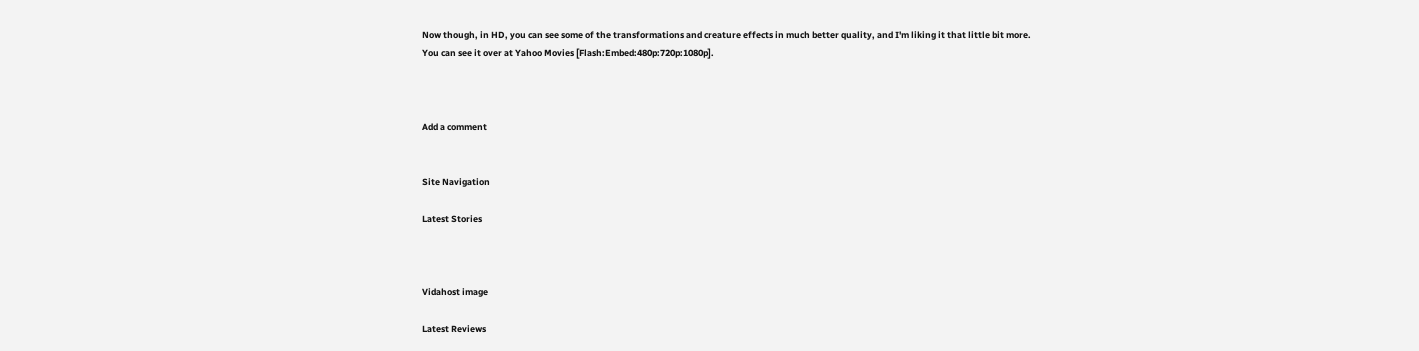Now though, in HD, you can see some of the transformations and creature effects in much better quality, and I'm liking it that little bit more. You can see it over at Yahoo Movies [Flash:Embed:480p:720p:1080p].



Add a comment


Site Navigation

Latest Stories



Vidahost image

Latest Reviews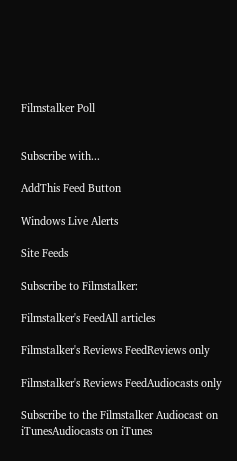Filmstalker Poll


Subscribe with...

AddThis Feed Button

Windows Live Alerts

Site Feeds

Subscribe to Filmstalker:

Filmstalker's FeedAll articles

Filmstalker's Reviews FeedReviews only

Filmstalker's Reviews FeedAudiocasts only

Subscribe to the Filmstalker Audiocast on iTunesAudiocasts on iTunes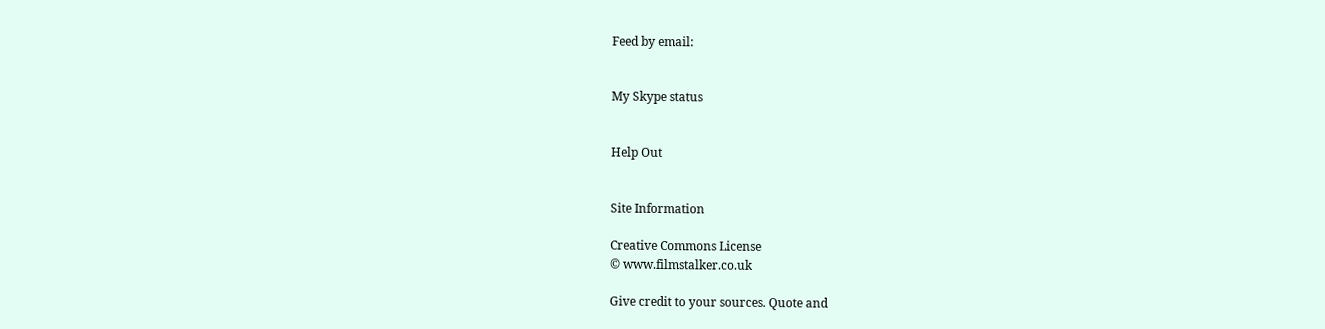Feed by email:


My Skype status


Help Out


Site Information

Creative Commons License
© www.filmstalker.co.uk

Give credit to your sources. Quote and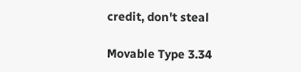credit, don't steal

Movable Type 3.34